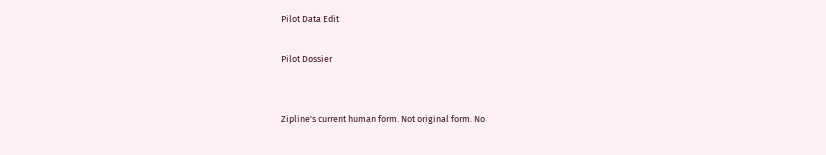Pilot Data Edit

Pilot Dossier


Zipline's current human form. Not original form. No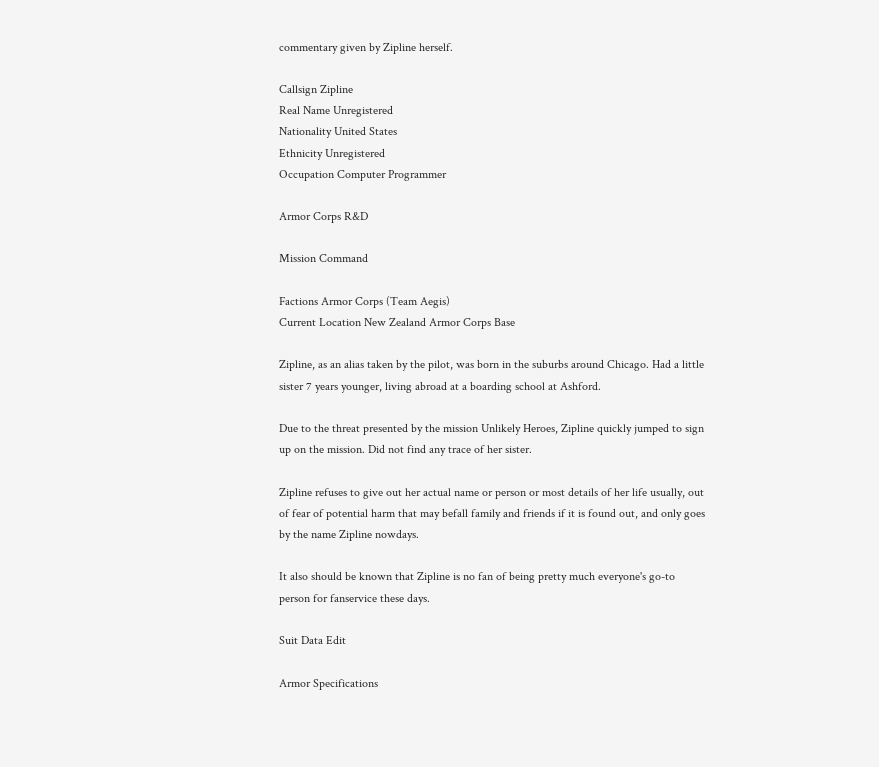commentary given by Zipline herself.

Callsign Zipline
Real Name Unregistered
Nationality United States
Ethnicity Unregistered
Occupation Computer Programmer

Armor Corps R&D

Mission Command

Factions Armor Corps (Team Aegis)
Current Location New Zealand Armor Corps Base

Zipline, as an alias taken by the pilot, was born in the suburbs around Chicago. Had a little sister 7 years younger, living abroad at a boarding school at Ashford.

Due to the threat presented by the mission Unlikely Heroes, Zipline quickly jumped to sign up on the mission. Did not find any trace of her sister.

Zipline refuses to give out her actual name or person or most details of her life usually, out of fear of potential harm that may befall family and friends if it is found out, and only goes by the name Zipline nowdays.

It also should be known that Zipline is no fan of being pretty much everyone's go-to person for fanservice these days.

Suit Data Edit

Armor Specifications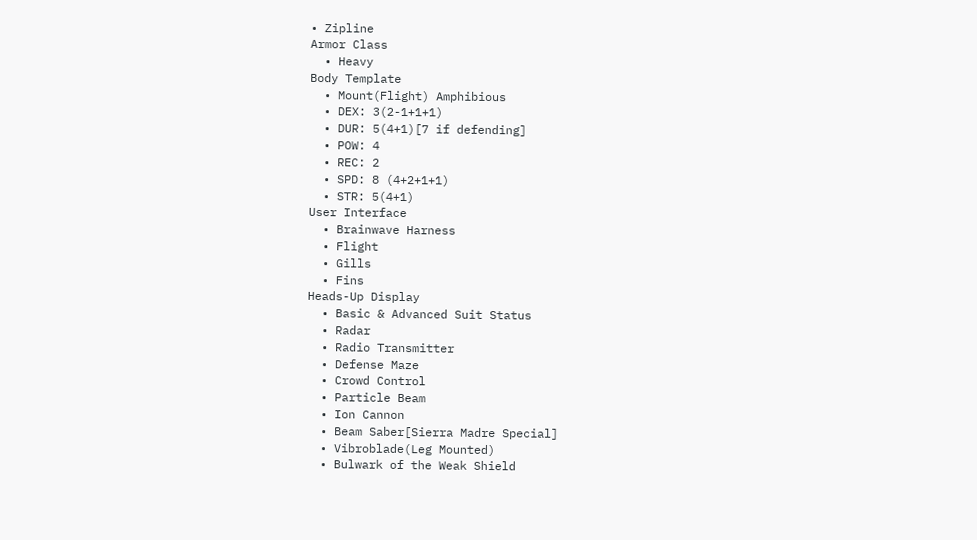• Zipline
Armor Class
  • Heavy
Body Template
  • Mount(Flight) Amphibious
  • DEX: 3(2-1+1+1)
  • DUR: 5(4+1)[7 if defending]
  • POW: 4
  • REC: 2
  • SPD: 8 (4+2+1+1)
  • STR: 5(4+1)
User Interface
  • Brainwave Harness
  • Flight
  • Gills
  • Fins
Heads-Up Display
  • Basic & Advanced Suit Status
  • Radar
  • Radio Transmitter
  • Defense Maze
  • Crowd Control
  • Particle Beam
  • Ion Cannon
  • Beam Saber[Sierra Madre Special]
  • Vibroblade(Leg Mounted)
  • Bulwark of the Weak Shield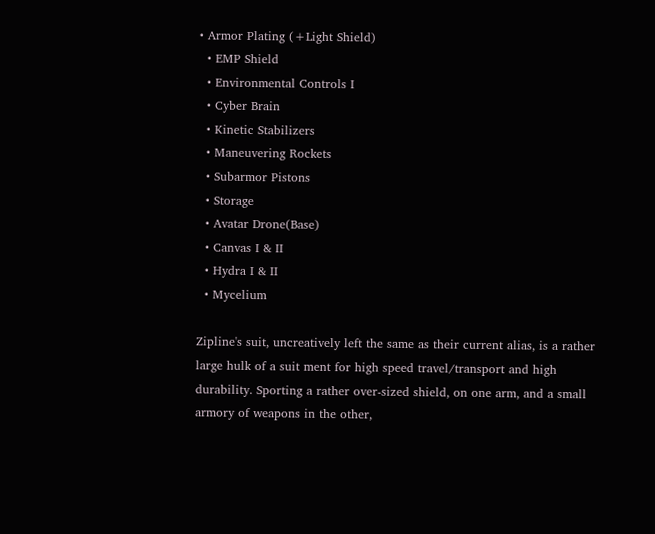• Armor Plating (+Light Shield)
  • EMP Shield
  • Environmental Controls I
  • Cyber Brain
  • Kinetic Stabilizers
  • Maneuvering Rockets
  • Subarmor Pistons
  • Storage
  • Avatar Drone(Base)
  • Canvas I & II
  • Hydra I & II
  • Mycelium

Zipline's suit, uncreatively left the same as their current alias, is a rather large hulk of a suit ment for high speed travel/transport and high durability. Sporting a rather over-sized shield, on one arm, and a small armory of weapons in the other,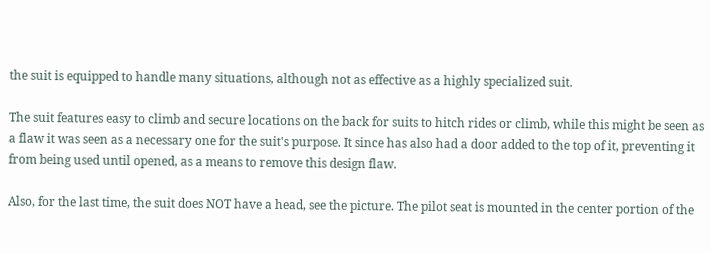the suit is equipped to handle many situations, although not as effective as a highly specialized suit.

The suit features easy to climb and secure locations on the back for suits to hitch rides or climb, while this might be seen as a flaw it was seen as a necessary one for the suit's purpose. It since has also had a door added to the top of it, preventing it from being used until opened, as a means to remove this design flaw.

Also, for the last time, the suit does NOT have a head, see the picture. The pilot seat is mounted in the center portion of the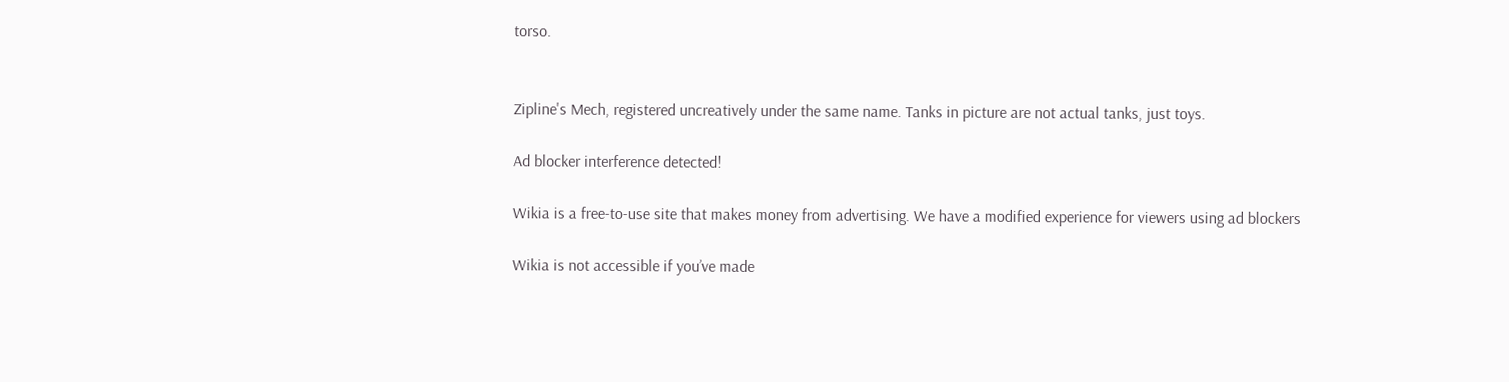torso.


Zipline's Mech, registered uncreatively under the same name. Tanks in picture are not actual tanks, just toys.

Ad blocker interference detected!

Wikia is a free-to-use site that makes money from advertising. We have a modified experience for viewers using ad blockers

Wikia is not accessible if you’ve made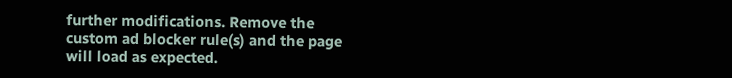further modifications. Remove the custom ad blocker rule(s) and the page will load as expected.